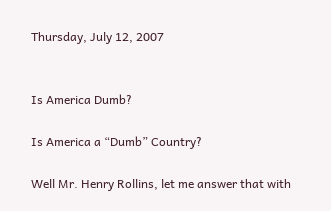Thursday, July 12, 2007


Is America Dumb?

Is America a “Dumb” Country?

Well Mr. Henry Rollins, let me answer that with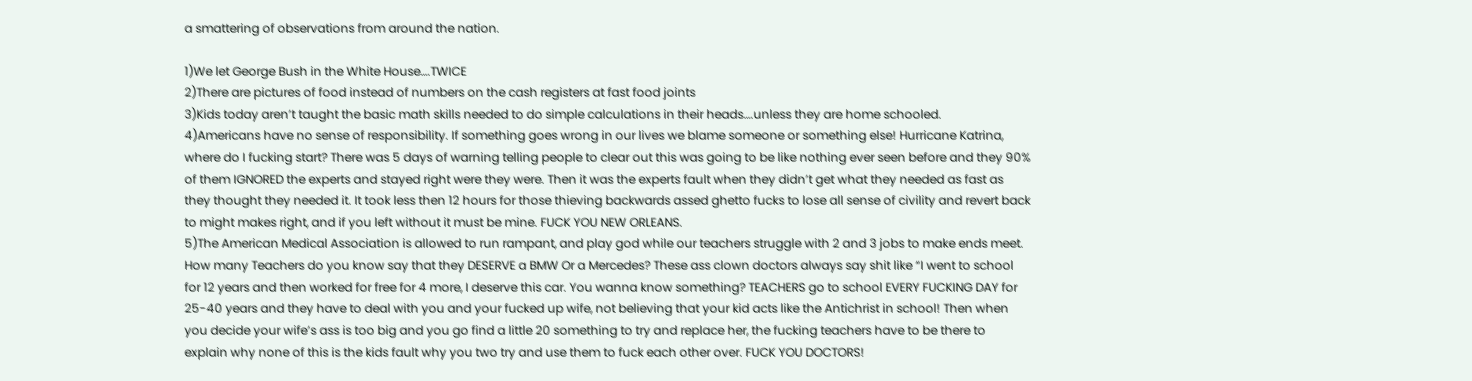a smattering of observations from around the nation.

1)We let George Bush in the White House….TWICE
2)There are pictures of food instead of numbers on the cash registers at fast food joints
3)Kids today aren’t taught the basic math skills needed to do simple calculations in their heads….unless they are home schooled.
4)Americans have no sense of responsibility. If something goes wrong in our lives we blame someone or something else! Hurricane Katrina, where do I fucking start? There was 5 days of warning telling people to clear out this was going to be like nothing ever seen before and they 90% of them IGNORED the experts and stayed right were they were. Then it was the experts fault when they didn’t get what they needed as fast as they thought they needed it. It took less then 12 hours for those thieving backwards assed ghetto fucks to lose all sense of civility and revert back to might makes right, and if you left without it must be mine. FUCK YOU NEW ORLEANS.
5)The American Medical Association is allowed to run rampant, and play god while our teachers struggle with 2 and 3 jobs to make ends meet. How many Teachers do you know say that they DESERVE a BMW Or a Mercedes? These ass clown doctors always say shit like “I went to school for 12 years and then worked for free for 4 more, I deserve this car. You wanna know something? TEACHERS go to school EVERY FUCKING DAY for 25-40 years and they have to deal with you and your fucked up wife, not believing that your kid acts like the Antichrist in school! Then when you decide your wife’s ass is too big and you go find a little 20 something to try and replace her, the fucking teachers have to be there to explain why none of this is the kids fault why you two try and use them to fuck each other over. FUCK YOU DOCTORS!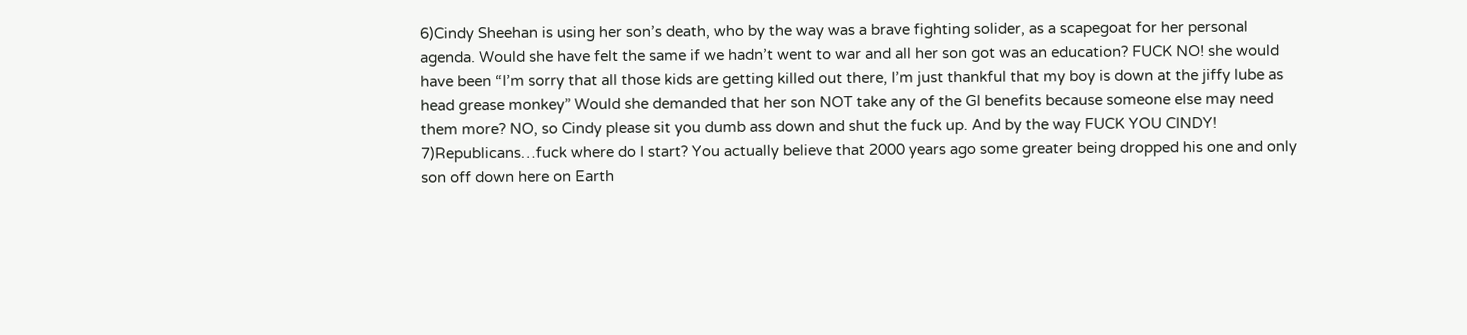6)Cindy Sheehan is using her son’s death, who by the way was a brave fighting solider, as a scapegoat for her personal agenda. Would she have felt the same if we hadn’t went to war and all her son got was an education? FUCK NO! she would have been “I’m sorry that all those kids are getting killed out there, I’m just thankful that my boy is down at the jiffy lube as head grease monkey” Would she demanded that her son NOT take any of the GI benefits because someone else may need them more? NO, so Cindy please sit you dumb ass down and shut the fuck up. And by the way FUCK YOU CINDY!
7)Republicans…fuck where do I start? You actually believe that 2000 years ago some greater being dropped his one and only son off down here on Earth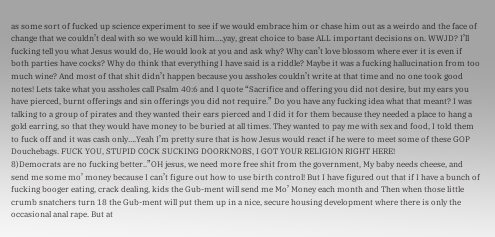as some sort of fucked up science experiment to see if we would embrace him or chase him out as a weirdo and the face of change that we couldn’t deal with so we would kill him….yay, great choice to base ALL important decisions on. WWJD? I’ll fucking tell you what Jesus would do, He would look at you and ask why? Why can’t love blossom where ever it is even if both parties have cocks? Why do think that everything I have said is a riddle? Maybe it was a fucking hallucination from too much wine? And most of that shit didn’t happen because you assholes couldn’t write at that time and no one took good notes! Lets take what you assholes call Psalm 40:6 and I quote “Sacrifice and offering you did not desire, but my ears you have pierced, burnt offerings and sin offerings you did not require.” Do you have any fucking idea what that meant? I was talking to a group of pirates and they wanted their ears pierced and I did it for them because they needed a place to hang a gold earring, so that they would have money to be buried at all times. They wanted to pay me with sex and food, I told them to fuck off and it was cash only….Yeah I’m pretty sure that is how Jesus would react if he were to meet some of these GOP Douchebags. FUCK YOU, STUPID COCK SUCKING DOORKNOBS, I GOT YOUR RELIGION RIGHT HERE!
8)Democrats are no fucking better..”OH jesus, we need more free shit from the government, My baby needs cheese, and send me some mo’ money because I can’t figure out how to use birth control! But I have figured out that if I have a bunch of fucking booger eating, crack dealing, kids the Gub-ment will send me Mo’ Money each month and Then when those little crumb snatchers turn 18 the Gub-ment will put them up in a nice, secure housing development where there is only the occasional anal rape. But at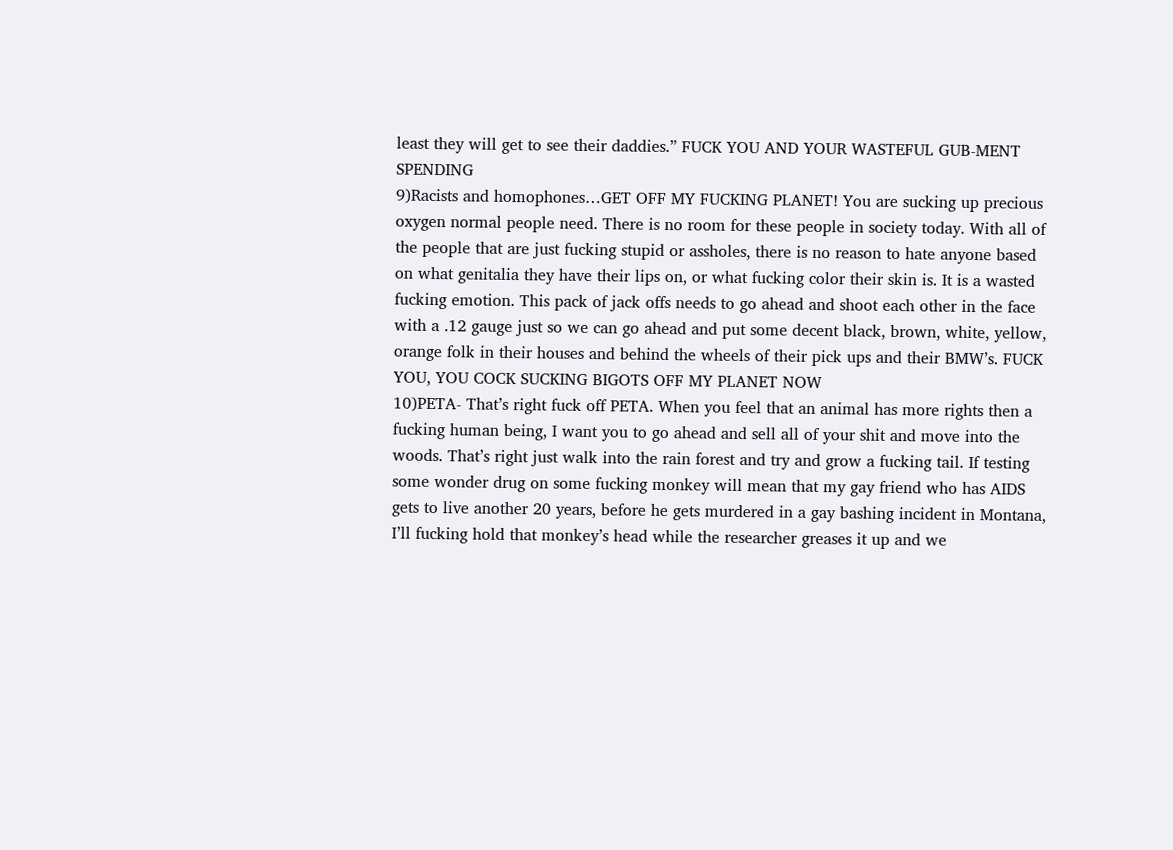least they will get to see their daddies.” FUCK YOU AND YOUR WASTEFUL GUB-MENT SPENDING
9)Racists and homophones…GET OFF MY FUCKING PLANET! You are sucking up precious oxygen normal people need. There is no room for these people in society today. With all of the people that are just fucking stupid or assholes, there is no reason to hate anyone based on what genitalia they have their lips on, or what fucking color their skin is. It is a wasted fucking emotion. This pack of jack offs needs to go ahead and shoot each other in the face with a .12 gauge just so we can go ahead and put some decent black, brown, white, yellow, orange folk in their houses and behind the wheels of their pick ups and their BMW’s. FUCK YOU, YOU COCK SUCKING BIGOTS OFF MY PLANET NOW
10)PETA- That’s right fuck off PETA. When you feel that an animal has more rights then a fucking human being, I want you to go ahead and sell all of your shit and move into the woods. That’s right just walk into the rain forest and try and grow a fucking tail. If testing some wonder drug on some fucking monkey will mean that my gay friend who has AIDS gets to live another 20 years, before he gets murdered in a gay bashing incident in Montana, I’ll fucking hold that monkey’s head while the researcher greases it up and we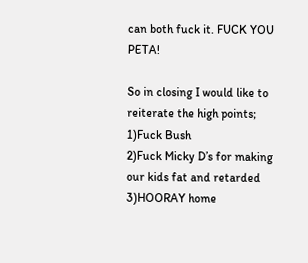can both fuck it. FUCK YOU PETA!

So in closing I would like to reiterate the high points;
1)Fuck Bush
2)Fuck Micky D’s for making our kids fat and retarded
3)HOORAY home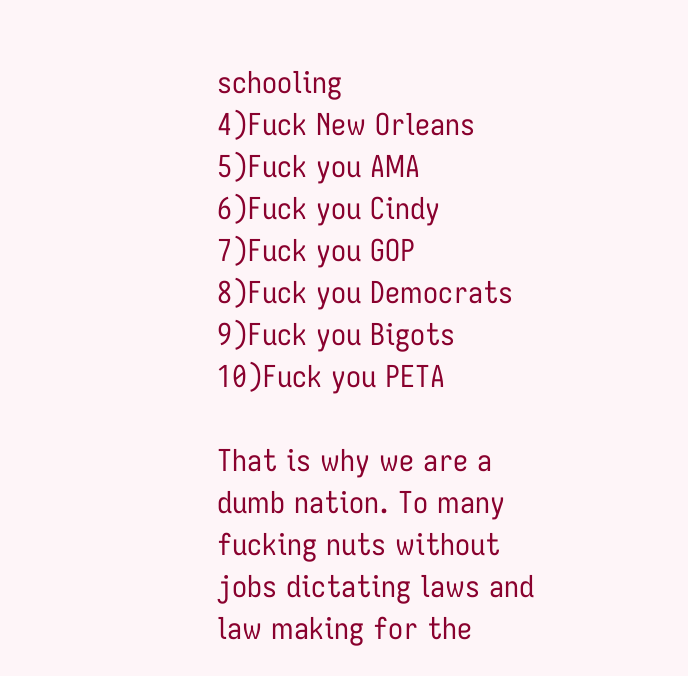schooling
4)Fuck New Orleans
5)Fuck you AMA
6)Fuck you Cindy
7)Fuck you GOP
8)Fuck you Democrats
9)Fuck you Bigots
10)Fuck you PETA

That is why we are a dumb nation. To many fucking nuts without jobs dictating laws and law making for the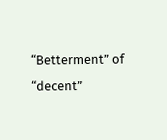“Betterment” of “decent”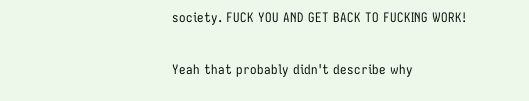society. FUCK YOU AND GET BACK TO FUCKING WORK!

Yeah that probably didn't describe why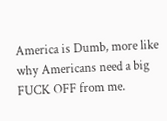America is Dumb, more like why Americans need a big FUCK OFF from me.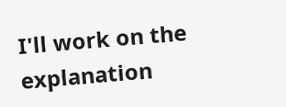I'll work on the explanation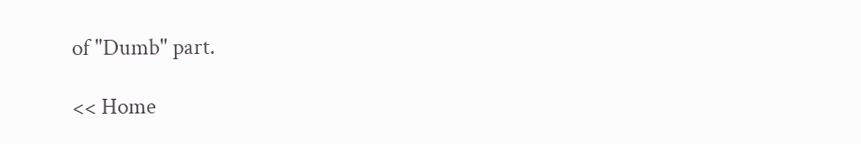of "Dumb" part.

<< Home